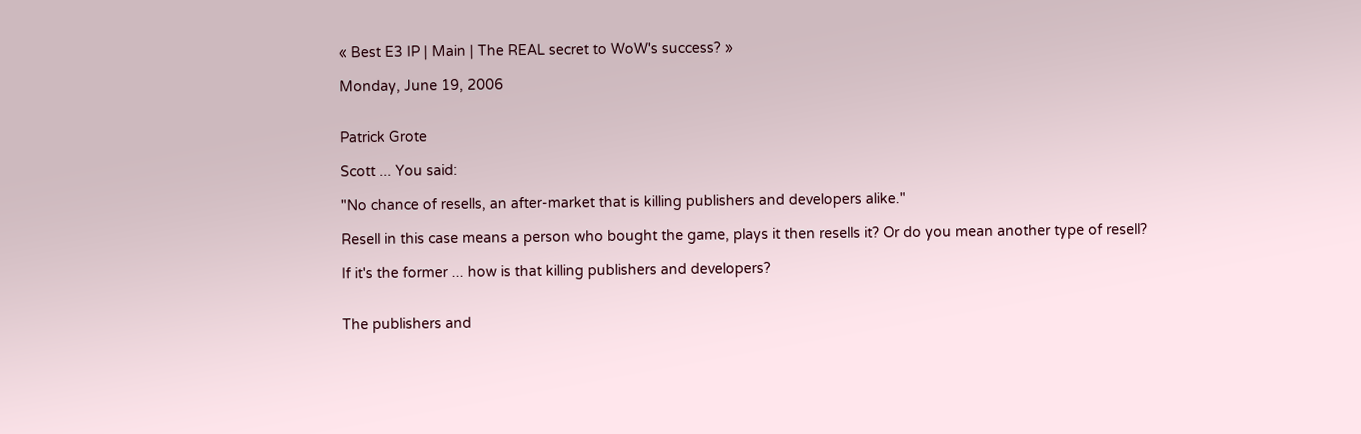« Best E3 IP | Main | The REAL secret to WoW's success? »

Monday, June 19, 2006


Patrick Grote

Scott ... You said:

"No chance of resells, an after-market that is killing publishers and developers alike."

Resell in this case means a person who bought the game, plays it then resells it? Or do you mean another type of resell?

If it's the former ... how is that killing publishers and developers?


The publishers and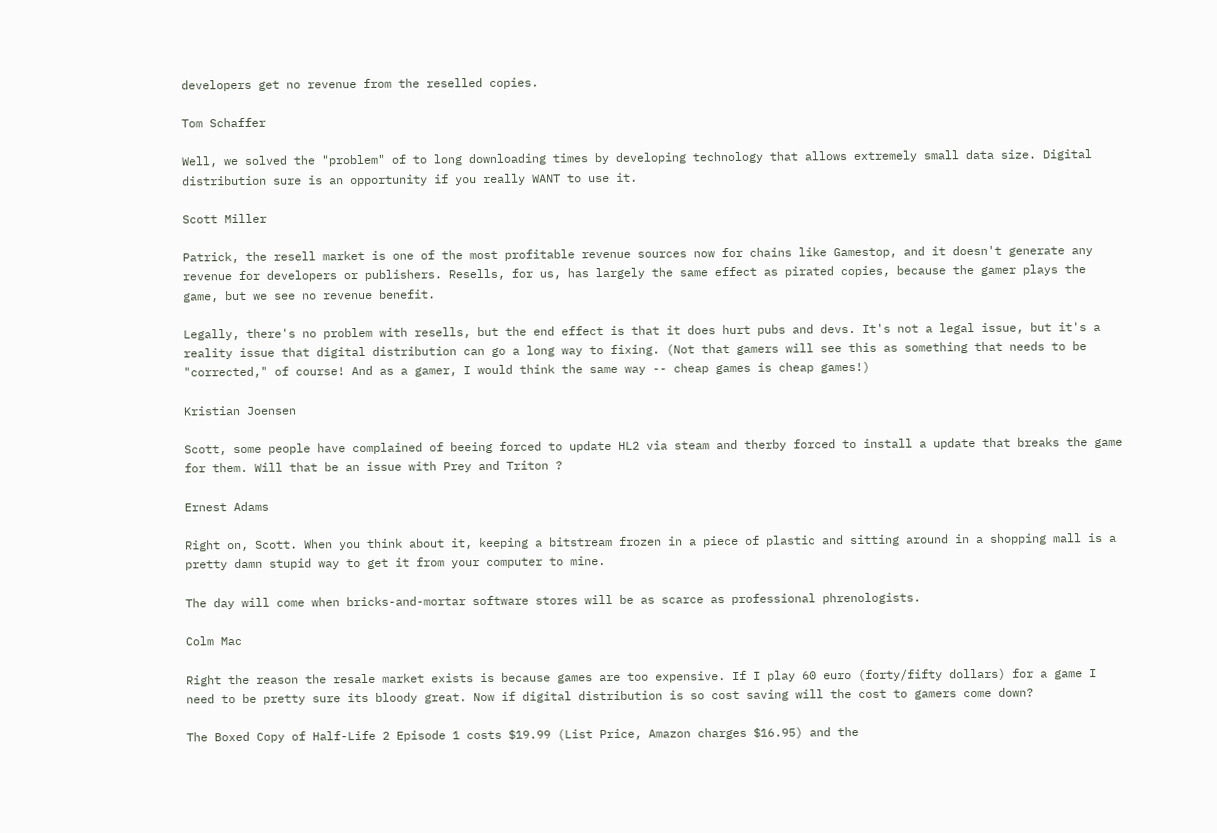developers get no revenue from the reselled copies.

Tom Schaffer

Well, we solved the "problem" of to long downloading times by developing technology that allows extremely small data size. Digital distribution sure is an opportunity if you really WANT to use it.

Scott Miller

Patrick, the resell market is one of the most profitable revenue sources now for chains like Gamestop, and it doesn't generate any revenue for developers or publishers. Resells, for us, has largely the same effect as pirated copies, because the gamer plays the game, but we see no revenue benefit.

Legally, there's no problem with resells, but the end effect is that it does hurt pubs and devs. It's not a legal issue, but it's a reality issue that digital distribution can go a long way to fixing. (Not that gamers will see this as something that needs to be "corrected," of course! And as a gamer, I would think the same way -- cheap games is cheap games!)

Kristian Joensen

Scott, some people have complained of beeing forced to update HL2 via steam and therby forced to install a update that breaks the game for them. Will that be an issue with Prey and Triton ?

Ernest Adams

Right on, Scott. When you think about it, keeping a bitstream frozen in a piece of plastic and sitting around in a shopping mall is a pretty damn stupid way to get it from your computer to mine.

The day will come when bricks-and-mortar software stores will be as scarce as professional phrenologists.

Colm Mac

Right the reason the resale market exists is because games are too expensive. If I play 60 euro (forty/fifty dollars) for a game I need to be pretty sure its bloody great. Now if digital distribution is so cost saving will the cost to gamers come down?

The Boxed Copy of Half-Life 2 Episode 1 costs $19.99 (List Price, Amazon charges $16.95) and the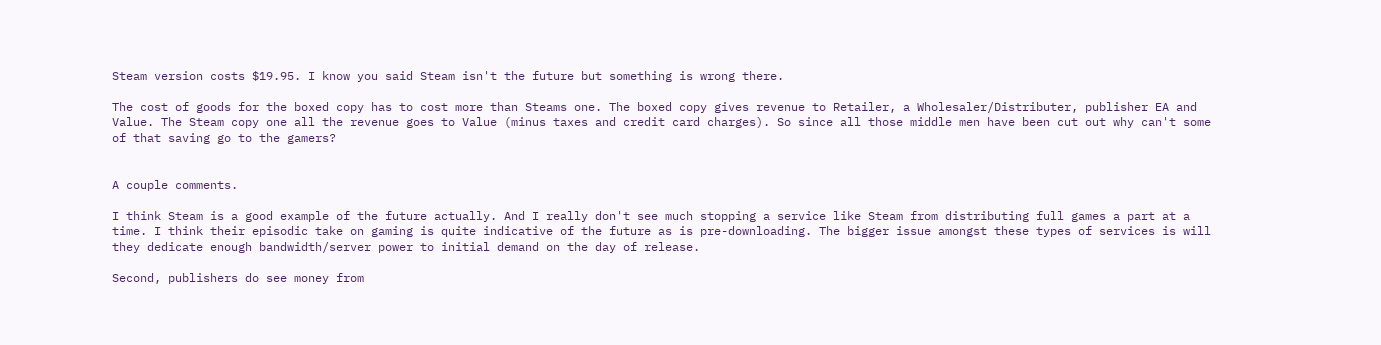Steam version costs $19.95. I know you said Steam isn't the future but something is wrong there.

The cost of goods for the boxed copy has to cost more than Steams one. The boxed copy gives revenue to Retailer, a Wholesaler/Distributer, publisher EA and Value. The Steam copy one all the revenue goes to Value (minus taxes and credit card charges). So since all those middle men have been cut out why can't some of that saving go to the gamers?


A couple comments.

I think Steam is a good example of the future actually. And I really don't see much stopping a service like Steam from distributing full games a part at a time. I think their episodic take on gaming is quite indicative of the future as is pre-downloading. The bigger issue amongst these types of services is will they dedicate enough bandwidth/server power to initial demand on the day of release.

Second, publishers do see money from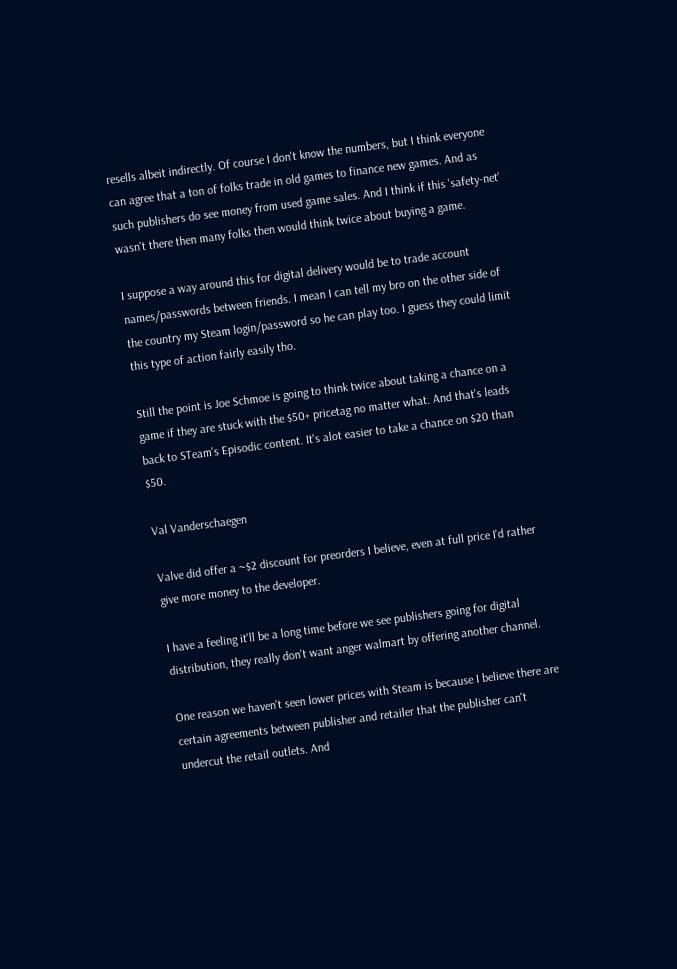resells albeit indirectly. Of course I don't know the numbers, but I think everyone can agree that a ton of folks trade in old games to finance new games. And as such publishers do see money from used game sales. And I think if this 'safety-net' wasn't there then many folks then would think twice about buying a game.

I suppose a way around this for digital delivery would be to trade account names/passwords between friends. I mean I can tell my bro on the other side of the country my Steam login/password so he can play too. I guess they could limit this type of action fairly easily tho.

Still the point is Joe Schmoe is going to think twice about taking a chance on a game if they are stuck with the $50+ pricetag no matter what. And that's leads back to STeam's Episodic content. It's alot easier to take a chance on $20 than $50.

Val Vanderschaegen

Valve did offer a ~$2 discount for preorders I believe, even at full price I'd rather give more money to the developer.

I have a feeling it'll be a long time before we see publishers going for digital distribution, they really don't want anger walmart by offering another channel.

One reason we haven't seen lower prices with Steam is because I believe there are certain agreements between publisher and retailer that the publisher can't undercut the retail outlets. And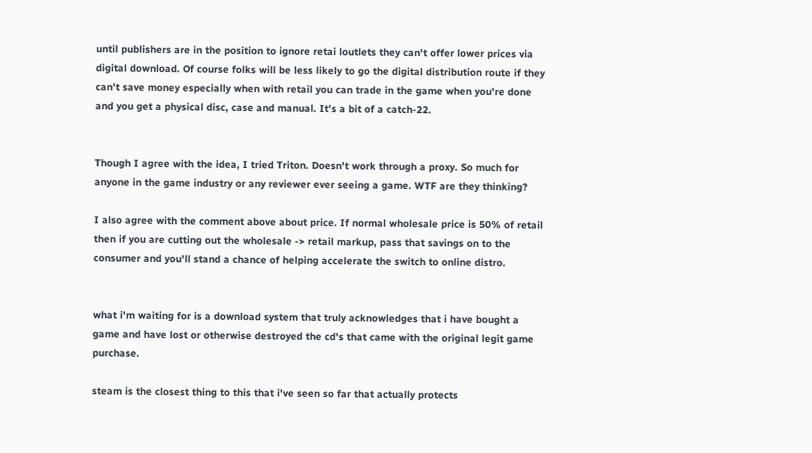until publishers are in the position to ignore retai loutlets they can't offer lower prices via digital download. Of course folks will be less likely to go the digital distribution route if they can't save money especially when with retail you can trade in the game when you're done and you get a physical disc, case and manual. It's a bit of a catch-22.


Though I agree with the idea, I tried Triton. Doesn't work through a proxy. So much for anyone in the game industry or any reviewer ever seeing a game. WTF are they thinking?

I also agree with the comment above about price. If normal wholesale price is 50% of retail then if you are cutting out the wholesale -> retail markup, pass that savings on to the consumer and you'll stand a chance of helping accelerate the switch to online distro.


what i'm waiting for is a download system that truly acknowledges that i have bought a game and have lost or otherwise destroyed the cd's that came with the original legit game purchase.

steam is the closest thing to this that i've seen so far that actually protects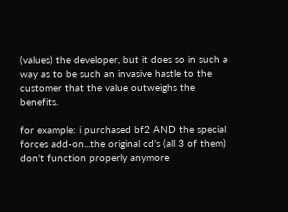(values) the developer, but it does so in such a way as to be such an invasive hastle to the customer that the value outweighs the benefits.

for example: i purchased bf2 AND the special forces add-on...the original cd's (all 3 of them) don't function properly anymore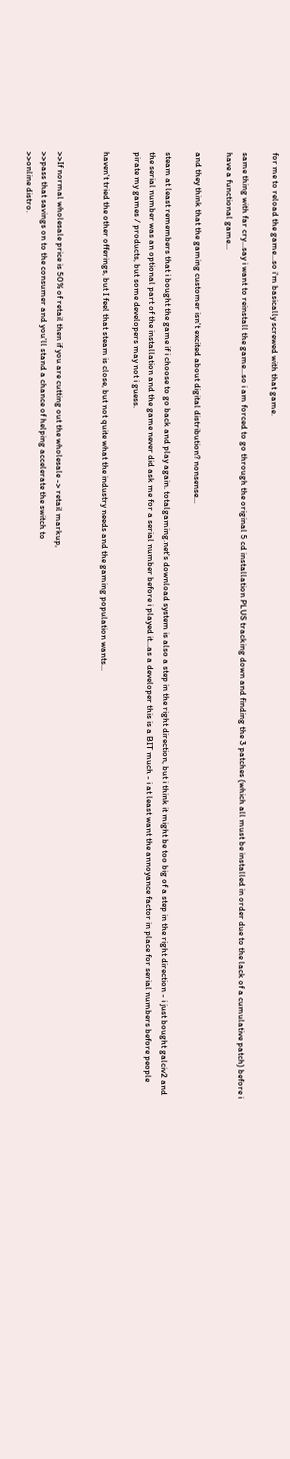for me to reload the game...so i'm basically screwed with that game.

same thing with far cry...say i want to reinstall the game...so i am forced to go through the original 5 cd installation PLUS tracking down and finding the 3 patches (which all must be installed in order due to the lack of a cumulative patch) before i have a functional game...

and they think that the gaming customer isn't excited about digital distribution? nonsense...

steam at least remembers that i bought the game if i choose to go back and play again. totalgaming.net's download system is also a step in the right direction, but i think it might be too big of a step in the right direction - i just bought galciv2 and the serial number was an optional part of the installation and the game never did ask me for a serial number before i played it...as a developer this is a BIT much - i at least want the annoyance factor in place for serial numbers before people pirate my games / products, but some developers may not i guess.

haven't tried the other offerings, but I feel that steam is close, but not quite what the industry needs and the gaming population wants...


>>If normal wholesale price is 50% of retail then if you are cutting out the wholesale -> retail markup,
>>pass that savings on to the consumer and you'll stand a chance of helping accelerate the switch to
>>online distro.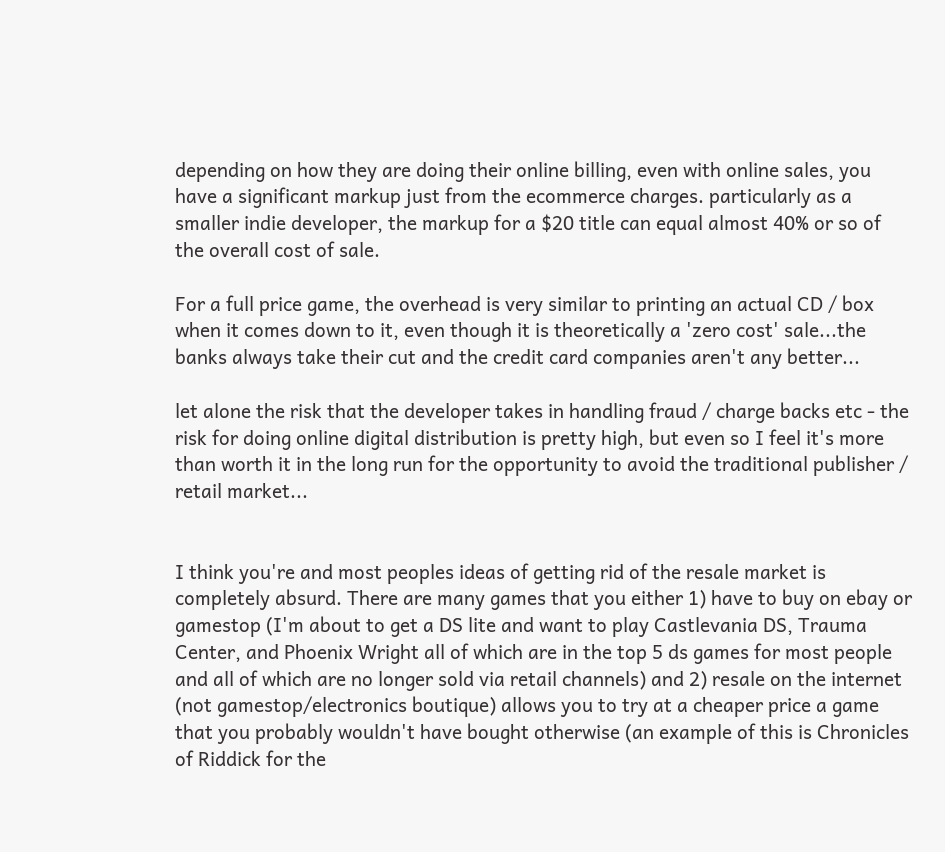depending on how they are doing their online billing, even with online sales, you have a significant markup just from the ecommerce charges. particularly as a smaller indie developer, the markup for a $20 title can equal almost 40% or so of the overall cost of sale.

For a full price game, the overhead is very similar to printing an actual CD / box when it comes down to it, even though it is theoretically a 'zero cost' sale...the banks always take their cut and the credit card companies aren't any better...

let alone the risk that the developer takes in handling fraud / charge backs etc - the risk for doing online digital distribution is pretty high, but even so I feel it's more than worth it in the long run for the opportunity to avoid the traditional publisher / retail market...


I think you're and most peoples ideas of getting rid of the resale market is completely absurd. There are many games that you either 1) have to buy on ebay or gamestop (I'm about to get a DS lite and want to play Castlevania DS, Trauma Center, and Phoenix Wright all of which are in the top 5 ds games for most people and all of which are no longer sold via retail channels) and 2) resale on the internet (not gamestop/electronics boutique) allows you to try at a cheaper price a game that you probably wouldn't have bought otherwise (an example of this is Chronicles of Riddick for the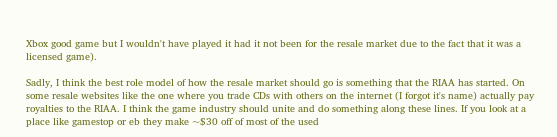Xbox good game but I wouldn't have played it had it not been for the resale market due to the fact that it was a licensed game).

Sadly, I think the best role model of how the resale market should go is something that the RIAA has started. On some resale websites like the one where you trade CDs with others on the internet (I forgot it's name) actually pay royalties to the RIAA. I think the game industry should unite and do something along these lines. If you look at a place like gamestop or eb they make ~$30 off of most of the used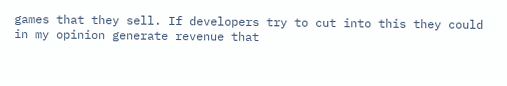games that they sell. If developers try to cut into this they could in my opinion generate revenue that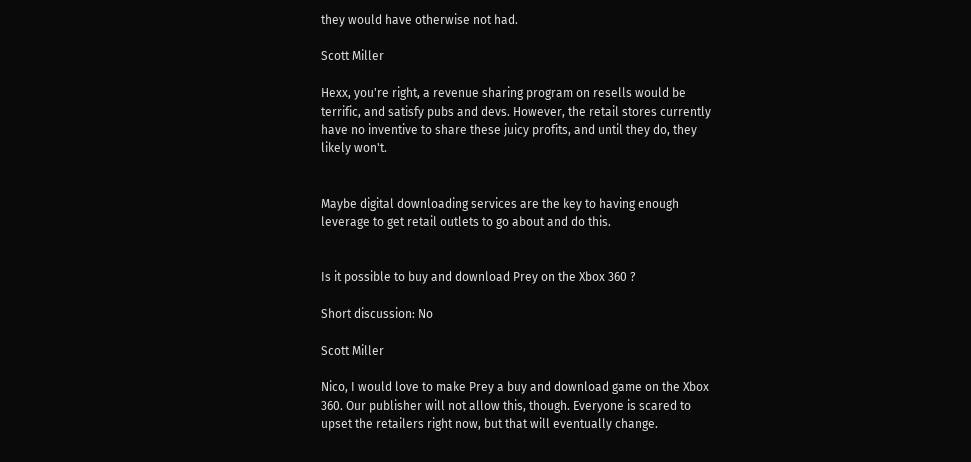they would have otherwise not had.

Scott Miller

Hexx, you're right, a revenue sharing program on resells would be terrific, and satisfy pubs and devs. However, the retail stores currently have no inventive to share these juicy profits, and until they do, they likely won't.


Maybe digital downloading services are the key to having enough leverage to get retail outlets to go about and do this.


Is it possible to buy and download Prey on the Xbox 360 ?

Short discussion: No

Scott Miller

Nico, I would love to make Prey a buy and download game on the Xbox 360. Our publisher will not allow this, though. Everyone is scared to upset the retailers right now, but that will eventually change.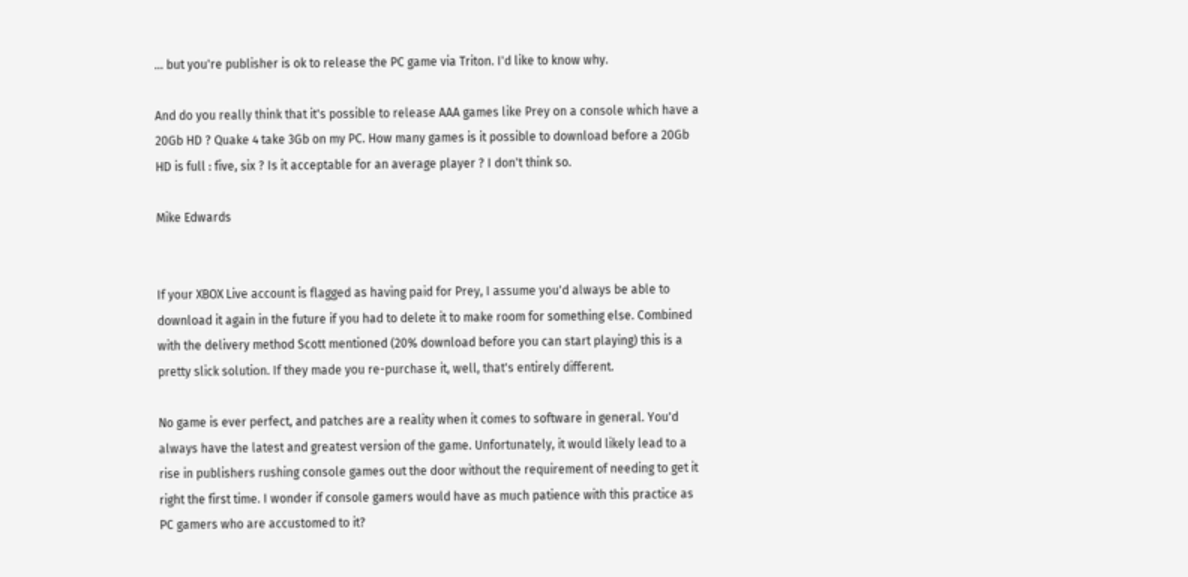... but you're publisher is ok to release the PC game via Triton. I'd like to know why.

And do you really think that it's possible to release AAA games like Prey on a console which have a 20Gb HD ? Quake 4 take 3Gb on my PC. How many games is it possible to download before a 20Gb HD is full : five, six ? Is it acceptable for an average player ? I don't think so.

Mike Edwards


If your XBOX Live account is flagged as having paid for Prey, I assume you'd always be able to download it again in the future if you had to delete it to make room for something else. Combined with the delivery method Scott mentioned (20% download before you can start playing) this is a pretty slick solution. If they made you re-purchase it, well, that's entirely different.

No game is ever perfect, and patches are a reality when it comes to software in general. You'd always have the latest and greatest version of the game. Unfortunately, it would likely lead to a rise in publishers rushing console games out the door without the requirement of needing to get it right the first time. I wonder if console gamers would have as much patience with this practice as PC gamers who are accustomed to it?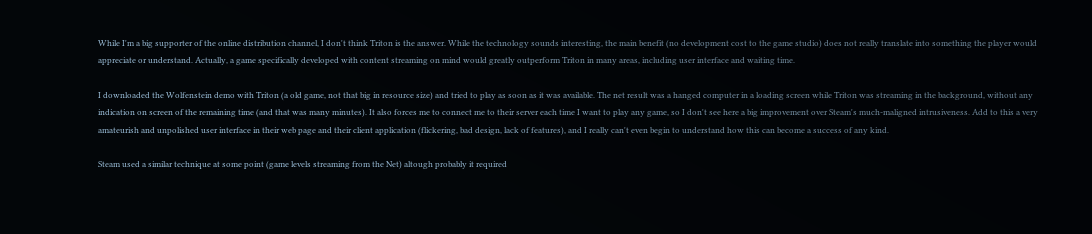While I'm a big supporter of the online distribution channel, I don't think Triton is the answer. While the technology sounds interesting, the main benefit (no development cost to the game studio) does not really translate into something the player would appreciate or understand. Actually, a game specifically developed with content streaming on mind would greatly outperform Triton in many areas, including user interface and waiting time.

I downloaded the Wolfenstein demo with Triton (a old game, not that big in resource size) and tried to play as soon as it was available. The net result was a hanged computer in a loading screen while Triton was streaming in the background, without any indication on screen of the remaining time (and that was many minutes). It also forces me to connect me to their server each time I want to play any game, so I don't see here a big improvement over Steam's much-maligned intrusiveness. Add to this a very amateurish and unpolished user interface in their web page and their client application (flickering, bad design, lack of features), and I really can't even begin to understand how this can become a success of any kind.

Steam used a similar technique at some point (game levels streaming from the Net) altough probably it required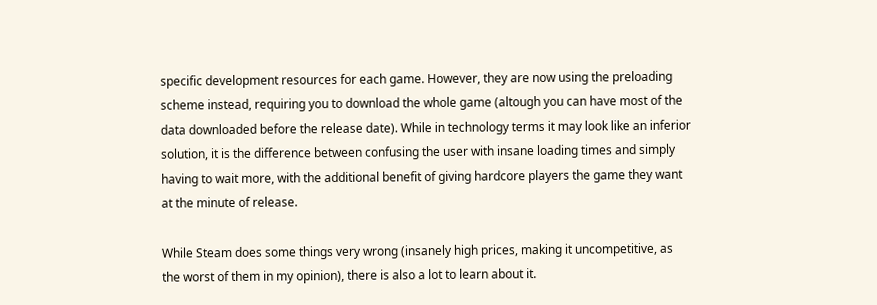specific development resources for each game. However, they are now using the preloading scheme instead, requiring you to download the whole game (altough you can have most of the data downloaded before the release date). While in technology terms it may look like an inferior solution, it is the difference between confusing the user with insane loading times and simply having to wait more, with the additional benefit of giving hardcore players the game they want at the minute of release.

While Steam does some things very wrong (insanely high prices, making it uncompetitive, as the worst of them in my opinion), there is also a lot to learn about it.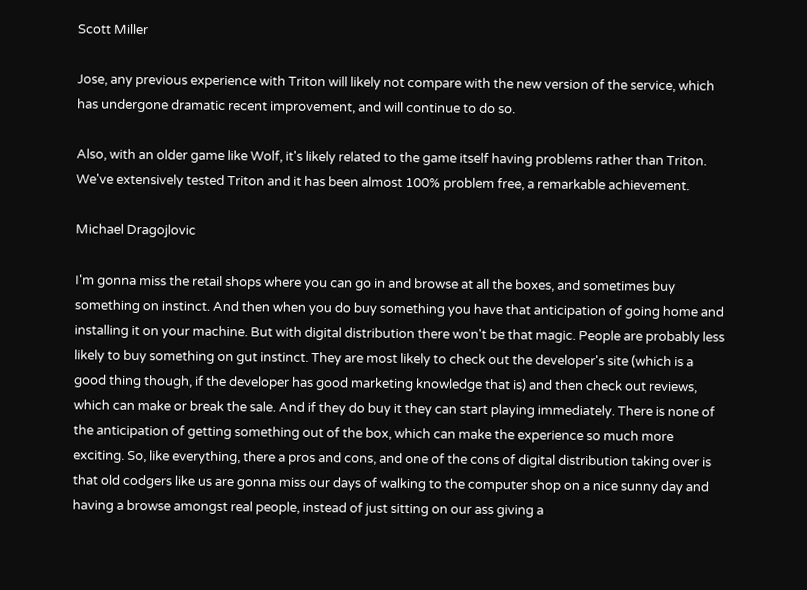Scott Miller

Jose, any previous experience with Triton will likely not compare with the new version of the service, which has undergone dramatic recent improvement, and will continue to do so.

Also, with an older game like Wolf, it's likely related to the game itself having problems rather than Triton. We've extensively tested Triton and it has been almost 100% problem free, a remarkable achievement.

Michael Dragojlovic

I'm gonna miss the retail shops where you can go in and browse at all the boxes, and sometimes buy something on instinct. And then when you do buy something you have that anticipation of going home and installing it on your machine. But with digital distribution there won't be that magic. People are probably less likely to buy something on gut instinct. They are most likely to check out the developer's site (which is a good thing though, if the developer has good marketing knowledge that is) and then check out reviews, which can make or break the sale. And if they do buy it they can start playing immediately. There is none of the anticipation of getting something out of the box, which can make the experience so much more exciting. So, like everything, there a pros and cons, and one of the cons of digital distribution taking over is that old codgers like us are gonna miss our days of walking to the computer shop on a nice sunny day and having a browse amongst real people, instead of just sitting on our ass giving a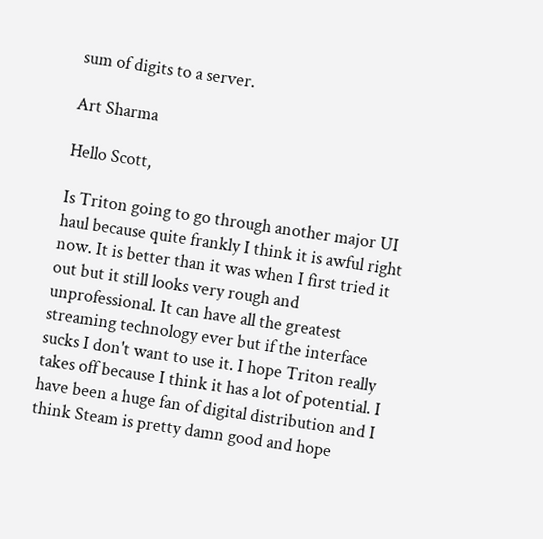sum of digits to a server.

Art Sharma

Hello Scott,

Is Triton going to go through another major UI haul because quite frankly I think it is awful right now. It is better than it was when I first tried it out but it still looks very rough and unprofessional. It can have all the greatest streaming technology ever but if the interface sucks I don't want to use it. I hope Triton really takes off because I think it has a lot of potential. I have been a huge fan of digital distribution and I think Steam is pretty damn good and hope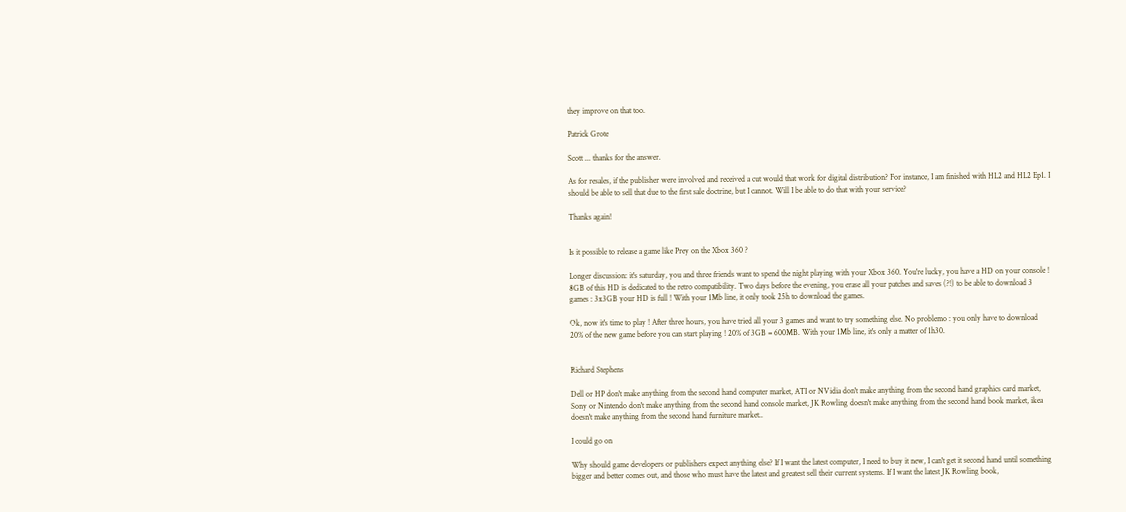they improve on that too.

Patrick Grote

Scott ... thanks for the answer.

As for resales, if the publisher were involved and received a cut would that work for digital distribution? For instance, I am finished with HL2 and HL2 Ep1. I should be able to sell that due to the first sale doctrine, but I cannot. Will I be able to do that with your service?

Thanks again!


Is it possible to release a game like Prey on the Xbox 360 ?

Longer discussion: it's saturday, you and three friends want to spend the night playing with your Xbox 360. You're lucky, you have a HD on your console ! 8GB of this HD is dedicated to the retro compatibility. Two days before the evening, you erase all your patches and saves (?!) to be able to download 3 games : 3x3GB your HD is full ! With your 1Mb line, it only took 25h to download the games.

Ok, now it's time to play ! After three hours, you have tried all your 3 games and want to try something else. No problemo : you only have to download 20% of the new game before you can start playing ! 20% of 3GB = 600MB. With your 1Mb line, it's only a matter of 1h30.


Richard Stephens

Dell or HP don't make anything from the second hand computer market, ATI or NVidia don't make anything from the second hand graphics card market, Sony or Nintendo don't make anything from the second hand console market, JK Rowling doesn't make anything from the second hand book market, ikea doesn't make anything from the second hand furniture market..

I could go on

Why should game developers or publishers expect anything else? If I want the latest computer, I need to buy it new, I can't get it second hand until something bigger and better comes out, and those who must have the latest and greatest sell their current systems. If I want the latest JK Rowling book,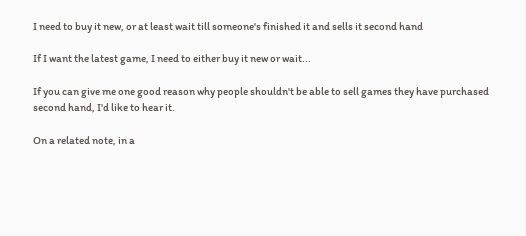I need to buy it new, or at least wait till someone's finished it and sells it second hand

If I want the latest game, I need to either buy it new or wait...

If you can give me one good reason why people shouldn't be able to sell games they have purchased second hand, I'd like to hear it.

On a related note, in a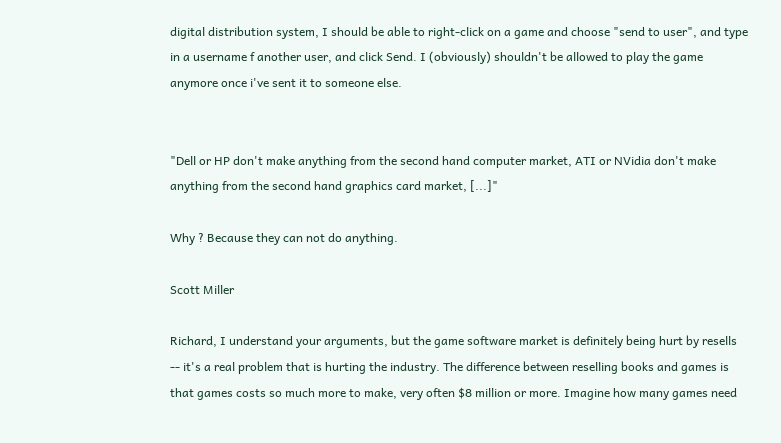digital distribution system, I should be able to right-click on a game and choose "send to user", and type in a username f another user, and click Send. I (obviously) shouldn't be allowed to play the game anymore once i've sent it to someone else.


"Dell or HP don't make anything from the second hand computer market, ATI or NVidia don't make anything from the second hand graphics card market, [...]"

Why ? Because they can not do anything.

Scott Miller

Richard, I understand your arguments, but the game software market is definitely being hurt by resells -- it's a real problem that is hurting the industry. The difference between reselling books and games is that games costs so much more to make, very often $8 million or more. Imagine how many games need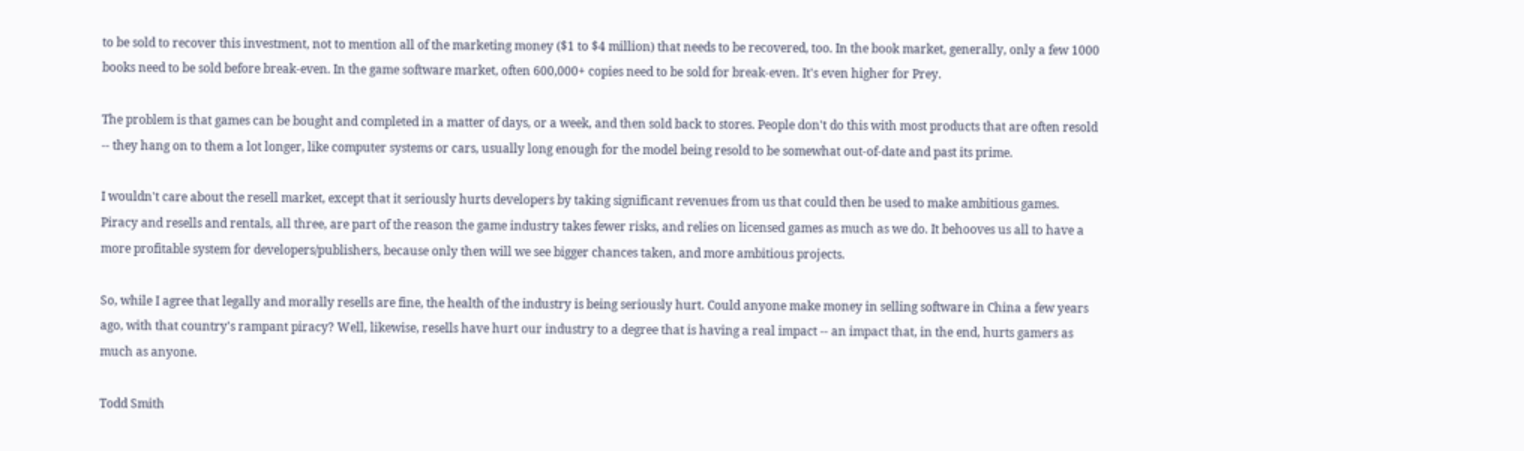to be sold to recover this investment, not to mention all of the marketing money ($1 to $4 million) that needs to be recovered, too. In the book market, generally, only a few 1000 books need to be sold before break-even. In the game software market, often 600,000+ copies need to be sold for break-even. It's even higher for Prey.

The problem is that games can be bought and completed in a matter of days, or a week, and then sold back to stores. People don't do this with most products that are often resold -- they hang on to them a lot longer, like computer systems or cars, usually long enough for the model being resold to be somewhat out-of-date and past its prime.

I wouldn't care about the resell market, except that it seriously hurts developers by taking significant revenues from us that could then be used to make ambitious games. Piracy and resells and rentals, all three, are part of the reason the game industry takes fewer risks, and relies on licensed games as much as we do. It behooves us all to have a more profitable system for developers/publishers, because only then will we see bigger chances taken, and more ambitious projects.

So, while I agree that legally and morally resells are fine, the health of the industry is being seriously hurt. Could anyone make money in selling software in China a few years ago, with that country's rampant piracy? Well, likewise, resells have hurt our industry to a degree that is having a real impact -- an impact that, in the end, hurts gamers as much as anyone.

Todd Smith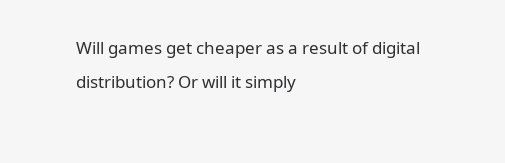Will games get cheaper as a result of digital distribution? Or will it simply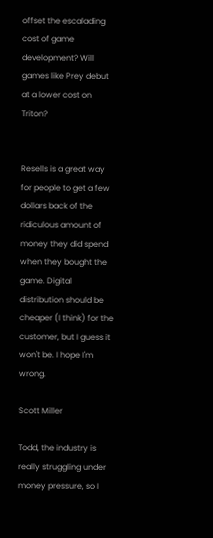offset the escalading cost of game development? Will games like Prey debut at a lower cost on Triton?


Resells is a great way for people to get a few dollars back of the ridiculous amount of money they did spend when they bought the game. Digital distribution should be cheaper (I think) for the customer, but I guess it won't be. I hope I'm wrong.

Scott Miller

Todd, the industry is really struggling under money pressure, so I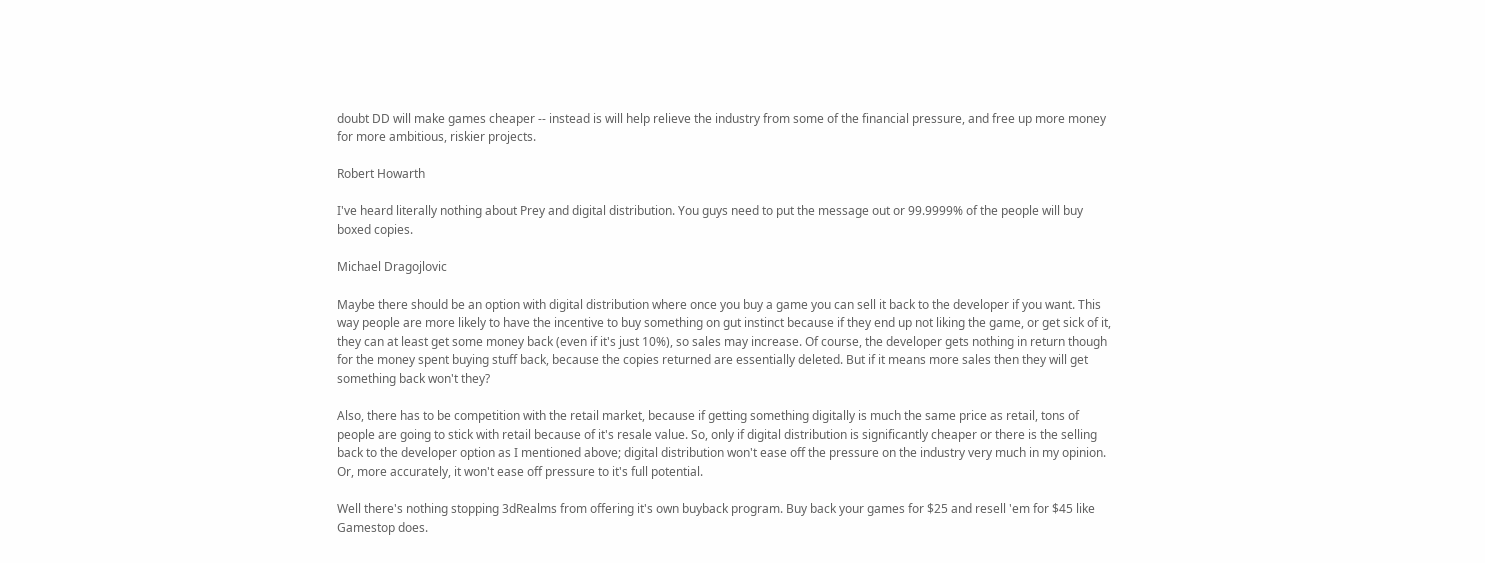doubt DD will make games cheaper -- instead is will help relieve the industry from some of the financial pressure, and free up more money for more ambitious, riskier projects.

Robert Howarth

I've heard literally nothing about Prey and digital distribution. You guys need to put the message out or 99.9999% of the people will buy boxed copies.

Michael Dragojlovic

Maybe there should be an option with digital distribution where once you buy a game you can sell it back to the developer if you want. This way people are more likely to have the incentive to buy something on gut instinct because if they end up not liking the game, or get sick of it, they can at least get some money back (even if it's just 10%), so sales may increase. Of course, the developer gets nothing in return though for the money spent buying stuff back, because the copies returned are essentially deleted. But if it means more sales then they will get something back won't they?

Also, there has to be competition with the retail market, because if getting something digitally is much the same price as retail, tons of people are going to stick with retail because of it's resale value. So, only if digital distribution is significantly cheaper or there is the selling back to the developer option as I mentioned above; digital distribution won't ease off the pressure on the industry very much in my opinion. Or, more accurately, it won't ease off pressure to it's full potential.

Well there's nothing stopping 3dRealms from offering it's own buyback program. Buy back your games for $25 and resell 'em for $45 like Gamestop does.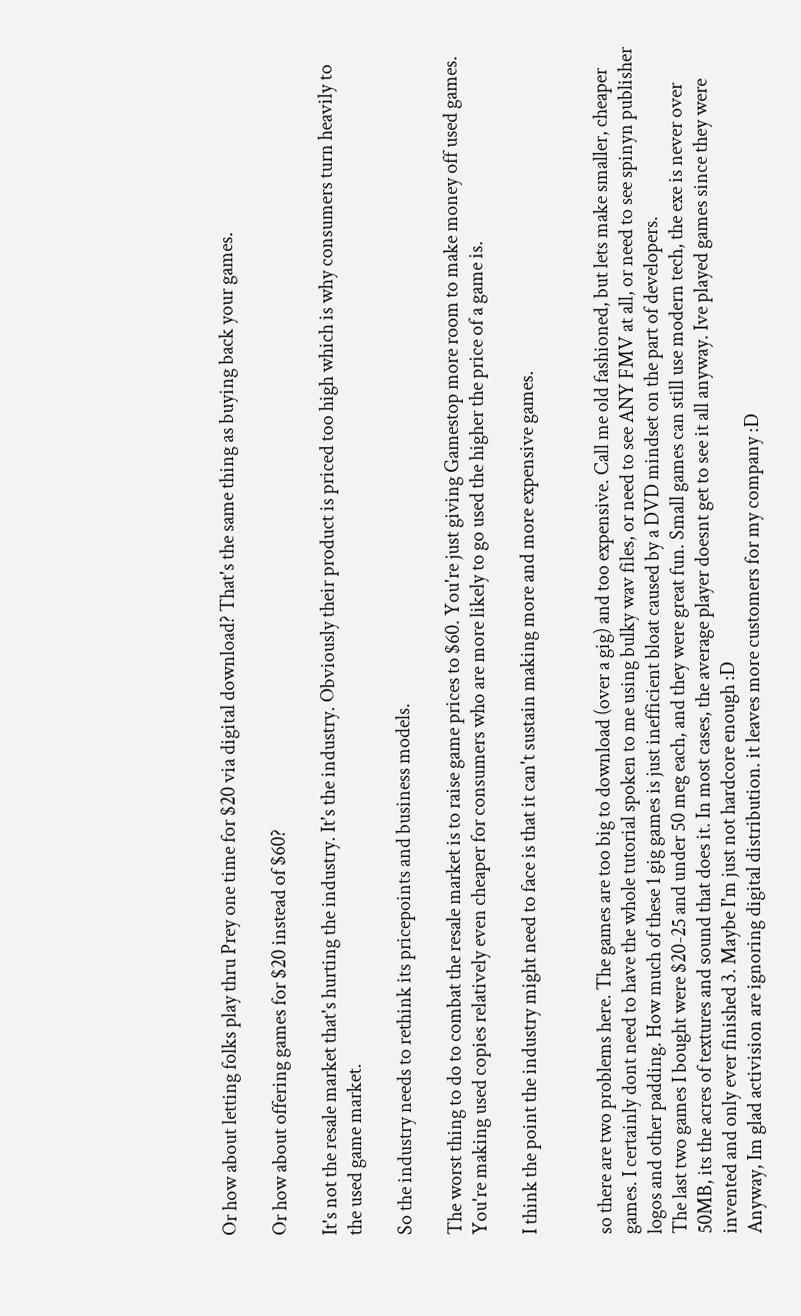Or how about letting folks play thru Prey one time for $20 via digital download? That's the same thing as buying back your games.

Or how about offering games for $20 instead of $60?

It's not the resale market that's hurting the industry. It's the industry. Obviously their product is priced too high which is why consumers turn heavily to the used game market.

So the industry needs to rethink its pricepoints and business models.

The worst thing to do to combat the resale market is to raise game prices to $60. You're just giving Gamestop more room to make money off used games. You're making used copies relatively even cheaper for consumers who are more likely to go used the higher the price of a game is.

I think the point the industry might need to face is that it can't sustain making more and more expensive games.


so there are two problems here. The games are too big to download (over a gig) and too expensive. Call me old fashioned, but lets make smaller, cheaper games. I certainly dont need to have the whole tutorial spoken to me using bulky wav files, or need to see ANY FMV at all, or need to see spinyn publisher logos and other padding. How much of these 1 gig games is just inefficient bloat caused by a DVD mindset on the part of developers.
The last two games I bought were $20-25 and under 50 meg each, and they were great fun. Small games can still use modern tech, the exe is never over 50MB, its the acres of textures and sound that does it. In most cases, the average player doesnt get to see it all anyway. Ive played games since they were invented and only ever finished 3. Maybe I'm just not hardcore enough :D
Anyway, Im glad activision are ignoring digital distribution. it leaves more customers for my company :D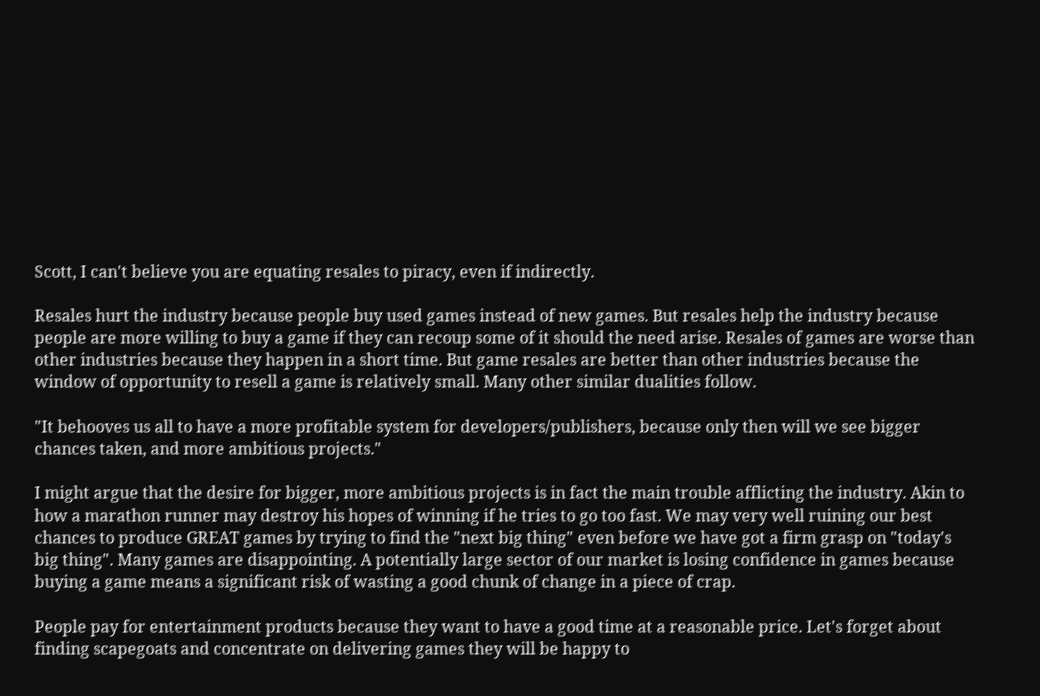Scott, I can't believe you are equating resales to piracy, even if indirectly.

Resales hurt the industry because people buy used games instead of new games. But resales help the industry because people are more willing to buy a game if they can recoup some of it should the need arise. Resales of games are worse than other industries because they happen in a short time. But game resales are better than other industries because the window of opportunity to resell a game is relatively small. Many other similar dualities follow.

"It behooves us all to have a more profitable system for developers/publishers, because only then will we see bigger chances taken, and more ambitious projects."

I might argue that the desire for bigger, more ambitious projects is in fact the main trouble afflicting the industry. Akin to how a marathon runner may destroy his hopes of winning if he tries to go too fast. We may very well ruining our best chances to produce GREAT games by trying to find the "next big thing" even before we have got a firm grasp on "today's big thing". Many games are disappointing. A potentially large sector of our market is losing confidence in games because buying a game means a significant risk of wasting a good chunk of change in a piece of crap.

People pay for entertainment products because they want to have a good time at a reasonable price. Let's forget about finding scapegoats and concentrate on delivering games they will be happy to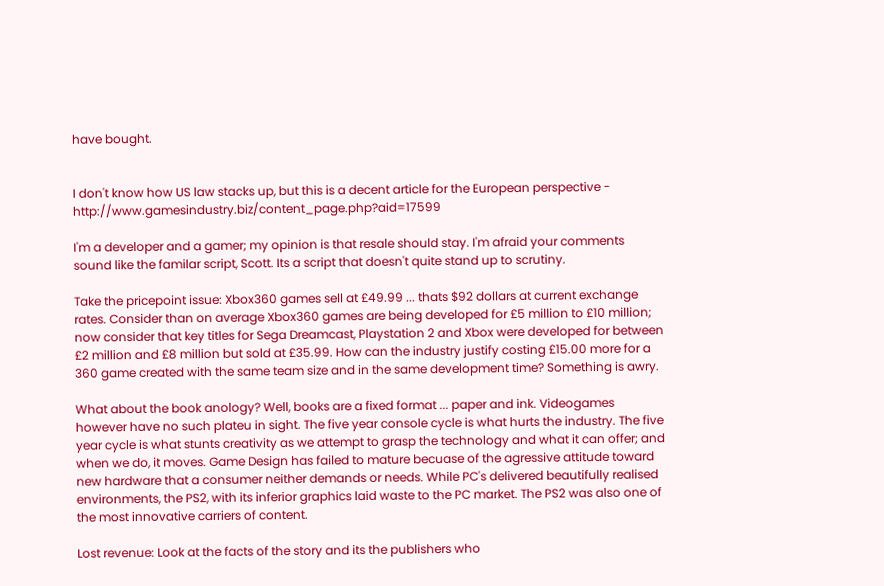have bought.


I don't know how US law stacks up, but this is a decent article for the European perspective - http://www.gamesindustry.biz/content_page.php?aid=17599

I'm a developer and a gamer; my opinion is that resale should stay. I'm afraid your comments sound like the familar script, Scott. Its a script that doesn't quite stand up to scrutiny.

Take the pricepoint issue: Xbox360 games sell at £49.99 ... thats $92 dollars at current exchange rates. Consider than on average Xbox360 games are being developed for £5 million to £10 million; now consider that key titles for Sega Dreamcast, Playstation 2 and Xbox were developed for between £2 million and £8 million but sold at £35.99. How can the industry justify costing £15.00 more for a 360 game created with the same team size and in the same development time? Something is awry.

What about the book anology? Well, books are a fixed format ... paper and ink. Videogames however have no such plateu in sight. The five year console cycle is what hurts the industry. The five year cycle is what stunts creativity as we attempt to grasp the technology and what it can offer; and when we do, it moves. Game Design has failed to mature becuase of the agressive attitude toward new hardware that a consumer neither demands or needs. While PC's delivered beautifully realised environments, the PS2, with its inferior graphics laid waste to the PC market. The PS2 was also one of the most innovative carriers of content.

Lost revenue: Look at the facts of the story and its the publishers who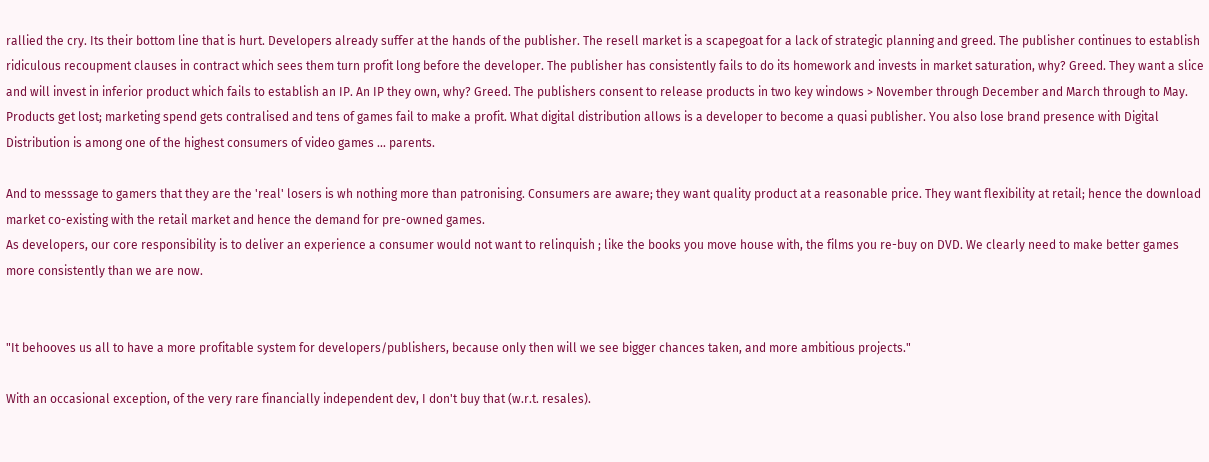rallied the cry. Its their bottom line that is hurt. Developers already suffer at the hands of the publisher. The resell market is a scapegoat for a lack of strategic planning and greed. The publisher continues to establish ridiculous recoupment clauses in contract which sees them turn profit long before the developer. The publisher has consistently fails to do its homework and invests in market saturation, why? Greed. They want a slice and will invest in inferior product which fails to establish an IP. An IP they own, why? Greed. The publishers consent to release products in two key windows > November through December and March through to May. Products get lost; marketing spend gets contralised and tens of games fail to make a profit. What digital distribution allows is a developer to become a quasi publisher. You also lose brand presence with Digital Distribution is among one of the highest consumers of video games ... parents.

And to messsage to gamers that they are the 'real' losers is wh nothing more than patronising. Consumers are aware; they want quality product at a reasonable price. They want flexibility at retail; hence the download market co-existing with the retail market and hence the demand for pre-owned games.
As developers, our core responsibility is to deliver an experience a consumer would not want to relinquish ; like the books you move house with, the films you re-buy on DVD. We clearly need to make better games more consistently than we are now.


"It behooves us all to have a more profitable system for developers/publishers, because only then will we see bigger chances taken, and more ambitious projects."

With an occasional exception, of the very rare financially independent dev, I don't buy that (w.r.t. resales).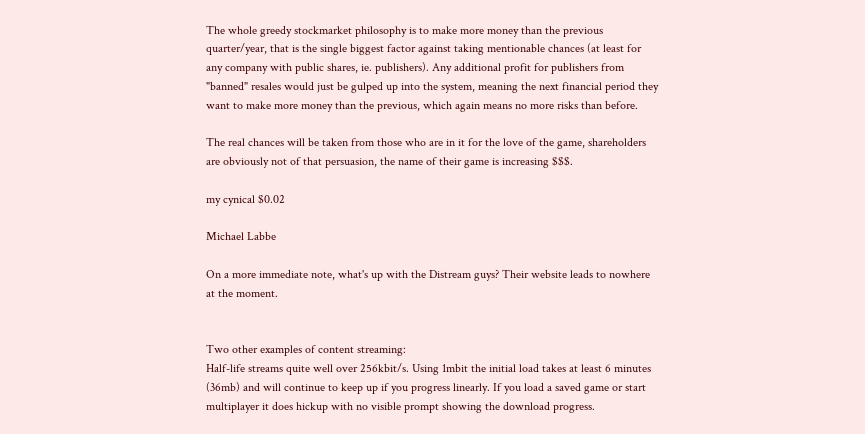The whole greedy stockmarket philosophy is to make more money than the previous quarter/year, that is the single biggest factor against taking mentionable chances (at least for any company with public shares, ie. publishers). Any additional profit for publishers from "banned" resales would just be gulped up into the system, meaning the next financial period they want to make more money than the previous, which again means no more risks than before.

The real chances will be taken from those who are in it for the love of the game, shareholders are obviously not of that persuasion, the name of their game is increasing $$$.

my cynical $0.02

Michael Labbe

On a more immediate note, what's up with the Distream guys? Their website leads to nowhere at the moment.


Two other examples of content streaming:
Half-life streams quite well over 256kbit/s. Using 1mbit the initial load takes at least 6 minutes (36mb) and will continue to keep up if you progress linearly. If you load a saved game or start multiplayer it does hickup with no visible prompt showing the download progress.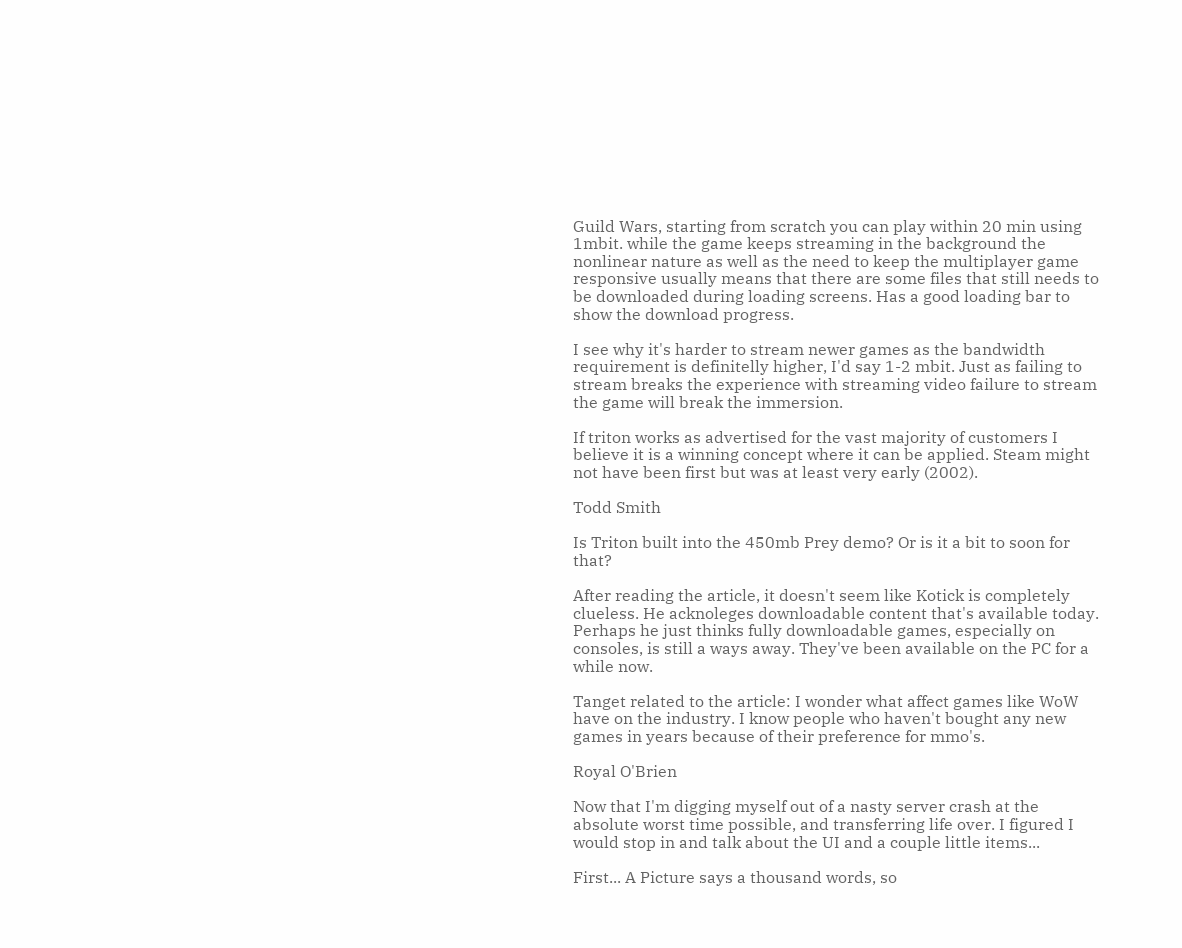Guild Wars, starting from scratch you can play within 20 min using 1mbit. while the game keeps streaming in the background the nonlinear nature as well as the need to keep the multiplayer game responsive usually means that there are some files that still needs to be downloaded during loading screens. Has a good loading bar to show the download progress.

I see why it's harder to stream newer games as the bandwidth requirement is definitelly higher, I'd say 1-2 mbit. Just as failing to stream breaks the experience with streaming video failure to stream the game will break the immersion.

If triton works as advertised for the vast majority of customers I believe it is a winning concept where it can be applied. Steam might not have been first but was at least very early (2002).

Todd Smith

Is Triton built into the 450mb Prey demo? Or is it a bit to soon for that?

After reading the article, it doesn't seem like Kotick is completely clueless. He acknoleges downloadable content that's available today. Perhaps he just thinks fully downloadable games, especially on consoles, is still a ways away. They've been available on the PC for a while now.

Tanget related to the article: I wonder what affect games like WoW have on the industry. I know people who haven't bought any new games in years because of their preference for mmo's.

Royal O'Brien

Now that I'm digging myself out of a nasty server crash at the absolute worst time possible, and transferring life over. I figured I would stop in and talk about the UI and a couple little items...

First... A Picture says a thousand words, so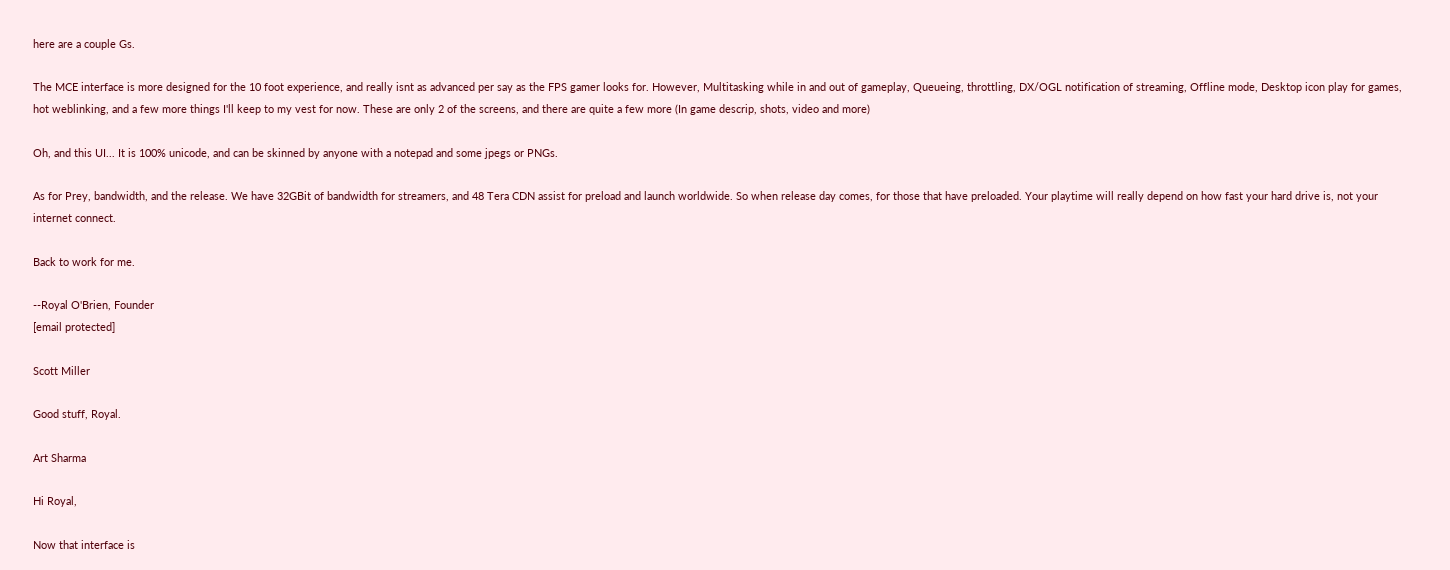here are a couple Gs.

The MCE interface is more designed for the 10 foot experience, and really isnt as advanced per say as the FPS gamer looks for. However, Multitasking while in and out of gameplay, Queueing, throttling, DX/OGL notification of streaming, Offline mode, Desktop icon play for games, hot weblinking, and a few more things I'll keep to my vest for now. These are only 2 of the screens, and there are quite a few more (In game descrip, shots, video and more)

Oh, and this UI... It is 100% unicode, and can be skinned by anyone with a notepad and some jpegs or PNGs.

As for Prey, bandwidth, and the release. We have 32GBit of bandwidth for streamers, and 48 Tera CDN assist for preload and launch worldwide. So when release day comes, for those that have preloaded. Your playtime will really depend on how fast your hard drive is, not your internet connect.

Back to work for me.

--Royal O'Brien, Founder
[email protected]

Scott Miller

Good stuff, Royal.

Art Sharma

Hi Royal,

Now that interface is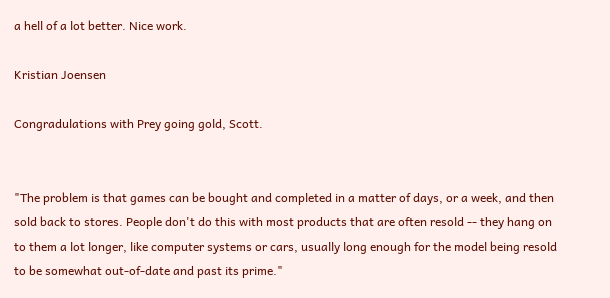a hell of a lot better. Nice work.

Kristian Joensen

Congradulations with Prey going gold, Scott.


"The problem is that games can be bought and completed in a matter of days, or a week, and then sold back to stores. People don't do this with most products that are often resold -- they hang on to them a lot longer, like computer systems or cars, usually long enough for the model being resold to be somewhat out-of-date and past its prime."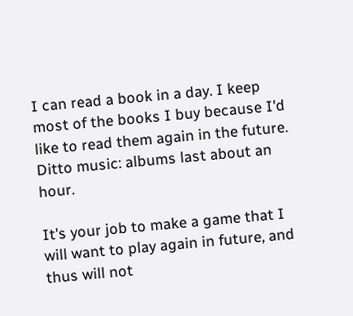I can read a book in a day. I keep most of the books I buy because I'd like to read them again in the future. Ditto music: albums last about an hour.

It's your job to make a game that I will want to play again in future, and thus will not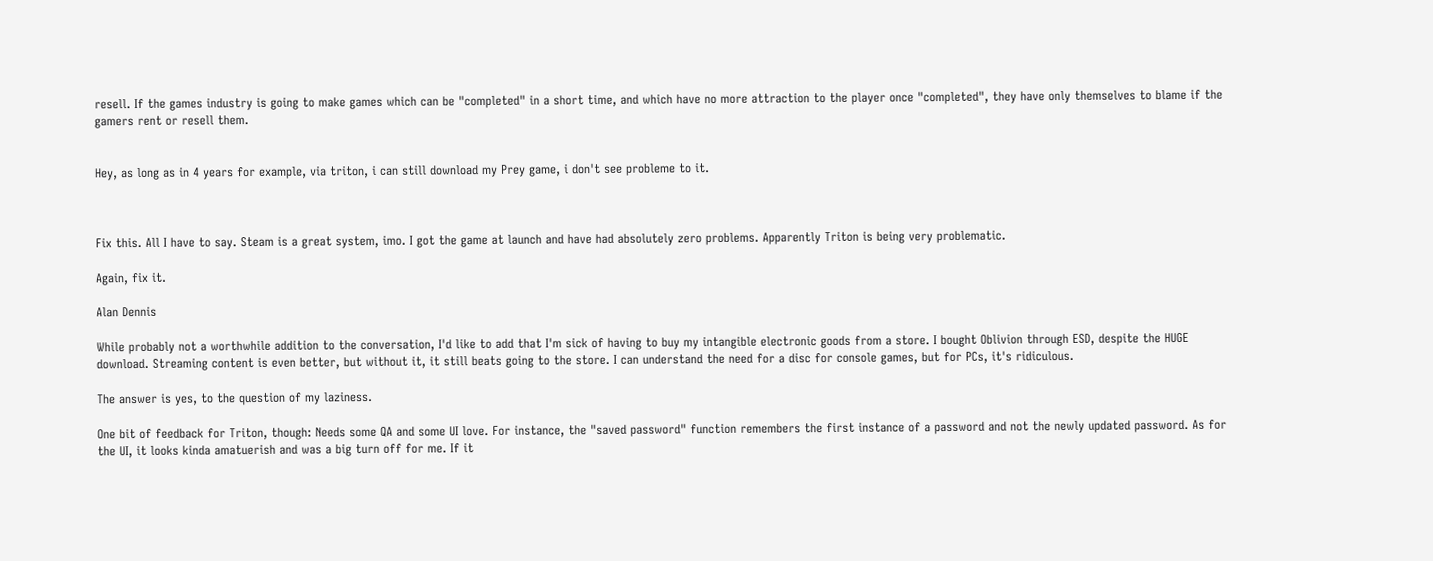resell. If the games industry is going to make games which can be "completed" in a short time, and which have no more attraction to the player once "completed", they have only themselves to blame if the gamers rent or resell them.


Hey, as long as in 4 years for example, via triton, i can still download my Prey game, i don't see probleme to it.



Fix this. All I have to say. Steam is a great system, imo. I got the game at launch and have had absolutely zero problems. Apparently Triton is being very problematic.

Again, fix it.

Alan Dennis

While probably not a worthwhile addition to the conversation, I'd like to add that I'm sick of having to buy my intangible electronic goods from a store. I bought Oblivion through ESD, despite the HUGE download. Streaming content is even better, but without it, it still beats going to the store. I can understand the need for a disc for console games, but for PCs, it's ridiculous.

The answer is yes, to the question of my laziness.

One bit of feedback for Triton, though: Needs some QA and some UI love. For instance, the "saved password" function remembers the first instance of a password and not the newly updated password. As for the UI, it looks kinda amatuerish and was a big turn off for me. If it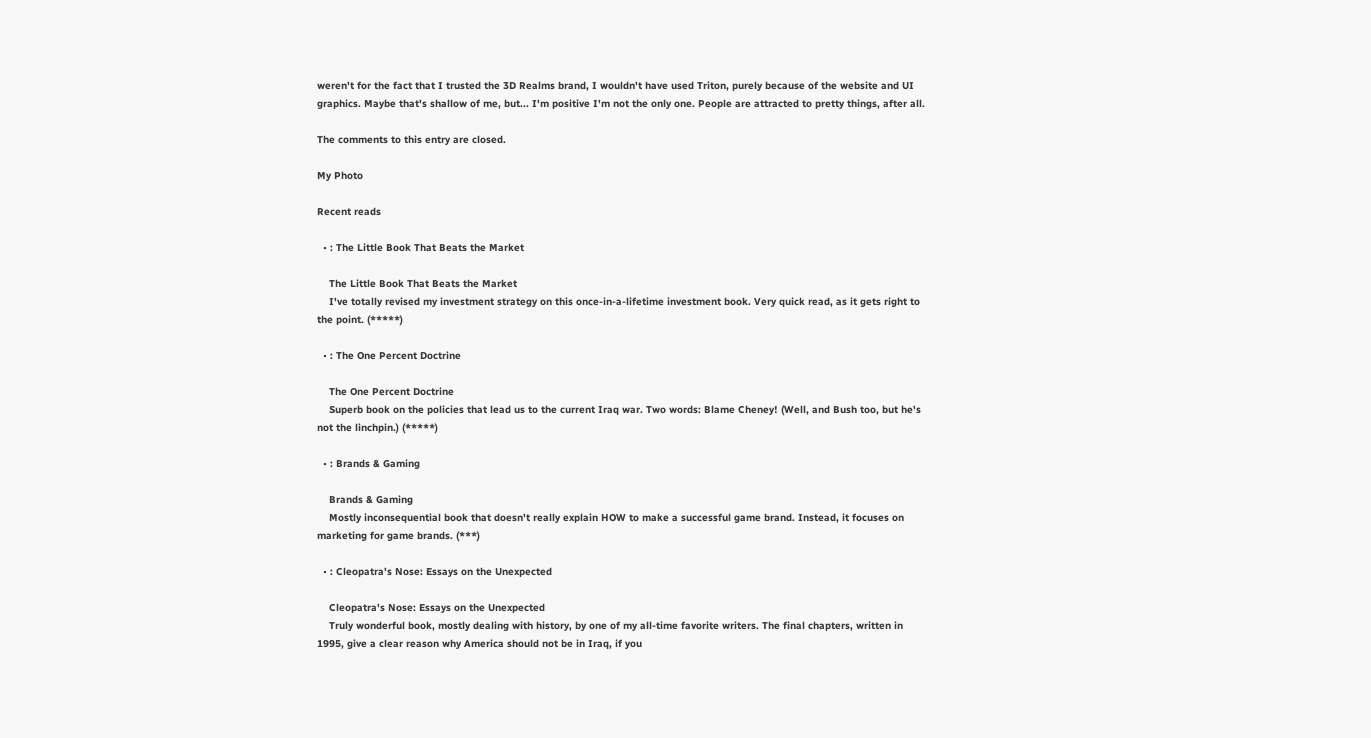weren't for the fact that I trusted the 3D Realms brand, I wouldn't have used Triton, purely because of the website and UI graphics. Maybe that's shallow of me, but... I'm positive I'm not the only one. People are attracted to pretty things, after all.

The comments to this entry are closed.

My Photo

Recent reads

  • : The Little Book That Beats the Market

    The Little Book That Beats the Market
    I've totally revised my investment strategy on this once-in-a-lifetime investment book. Very quick read, as it gets right to the point. (*****)

  • : The One Percent Doctrine

    The One Percent Doctrine
    Superb book on the policies that lead us to the current Iraq war. Two words: Blame Cheney! (Well, and Bush too, but he's not the linchpin.) (*****)

  • : Brands & Gaming

    Brands & Gaming
    Mostly inconsequential book that doesn't really explain HOW to make a successful game brand. Instead, it focuses on marketing for game brands. (***)

  • : Cleopatra's Nose: Essays on the Unexpected

    Cleopatra's Nose: Essays on the Unexpected
    Truly wonderful book, mostly dealing with history, by one of my all-time favorite writers. The final chapters, written in 1995, give a clear reason why America should not be in Iraq, if you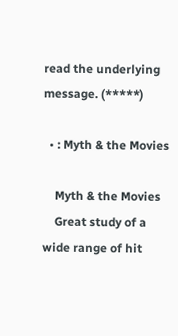read the underlying message. (*****)

  • : Myth & the Movies

    Myth & the Movies
    Great study of a wide range of hit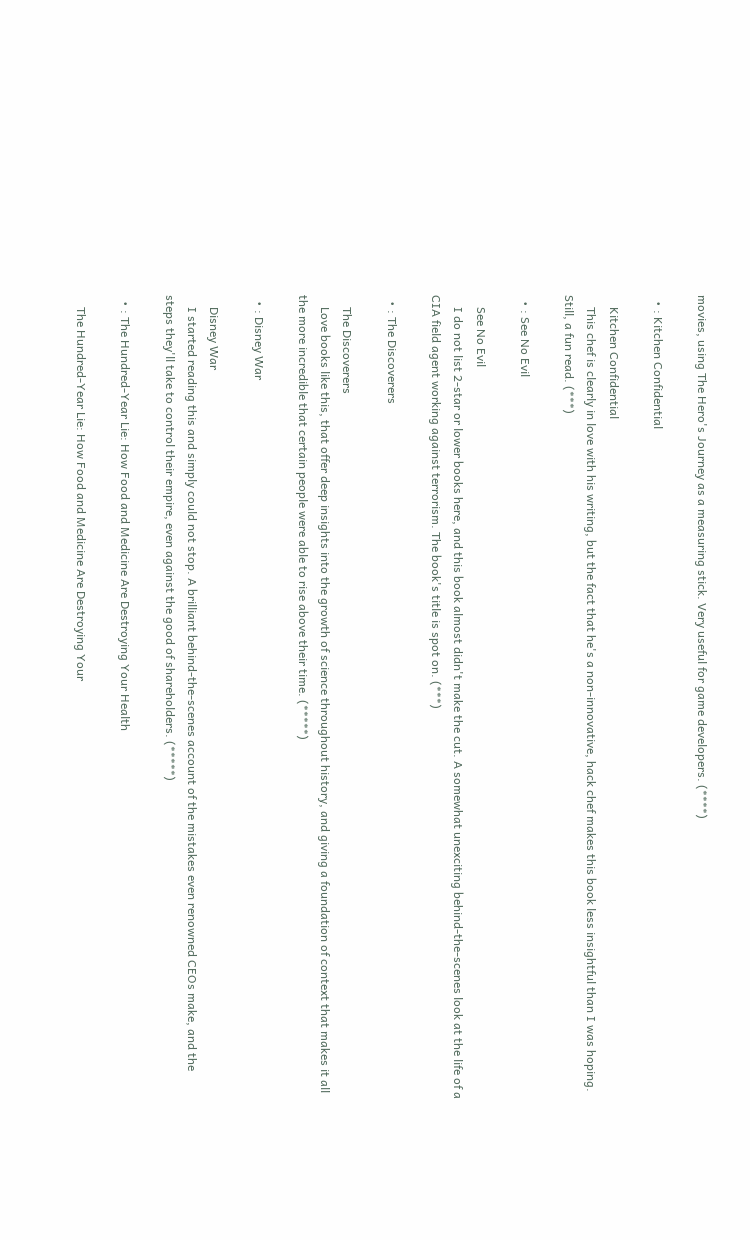movies, using The Hero's Journey as a measuring stick. Very useful for game developers. (****)

  • : Kitchen Confidential

    Kitchen Confidential
    This chef is clearly in love with his writing, but the fact that he's a non-innovative, hack chef makes this book less insightful than I was hoping. Still, a fun read. (***)

  • : See No Evil

    See No Evil
    I do not list 2-star or lower books here, and this book almost didn't make the cut. A somewhat unexciting behind-the-scenes look at the life of a CIA field agent working against terrorism. The book's title is spot on. (***)

  • : The Discoverers

    The Discoverers
    Love books like this, that offer deep insights into the growth of science throughout history, and giving a foundation of context that makes it all the more incredible that certain people were able to rise above their time. (*****)

  • : Disney War

    Disney War
    I started reading this and simply could not stop. A brilliant behind-the-scenes account of the mistakes even renowned CEOs make, and the steps they'll take to control their empire, even against the good of shareholders. (*****)

  • : The Hundred-Year Lie: How Food and Medicine Are Destroying Your Health

    The Hundred-Year Lie: How Food and Medicine Are Destroying Your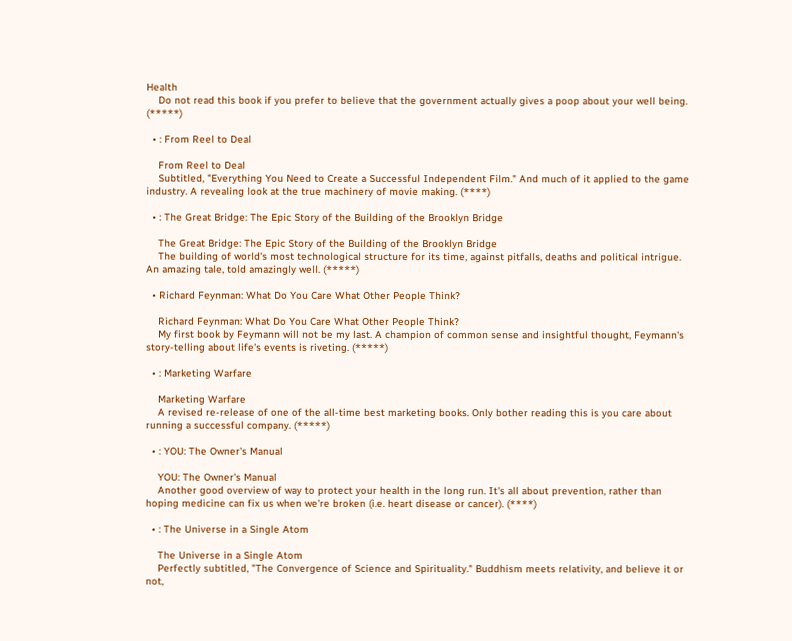Health
    Do not read this book if you prefer to believe that the government actually gives a poop about your well being. (*****)

  • : From Reel to Deal

    From Reel to Deal
    Subtitled, "Everything You Need to Create a Successful Independent Film." And much of it applied to the game industry. A revealing look at the true machinery of movie making. (****)

  • : The Great Bridge: The Epic Story of the Building of the Brooklyn Bridge

    The Great Bridge: The Epic Story of the Building of the Brooklyn Bridge
    The building of world's most technological structure for its time, against pitfalls, deaths and political intrigue. An amazing tale, told amazingly well. (*****)

  • Richard Feynman: What Do You Care What Other People Think?

    Richard Feynman: What Do You Care What Other People Think?
    My first book by Feymann will not be my last. A champion of common sense and insightful thought, Feymann's story-telling about life's events is riveting. (*****)

  • : Marketing Warfare

    Marketing Warfare
    A revised re-release of one of the all-time best marketing books. Only bother reading this is you care about running a successful company. (*****)

  • : YOU: The Owner's Manual

    YOU: The Owner's Manual
    Another good overview of way to protect your health in the long run. It's all about prevention, rather than hoping medicine can fix us when we're broken (i.e. heart disease or cancer). (****)

  • : The Universe in a Single Atom

    The Universe in a Single Atom
    Perfectly subtitled, "The Convergence of Science and Spirituality." Buddhism meets relativity, and believe it or not,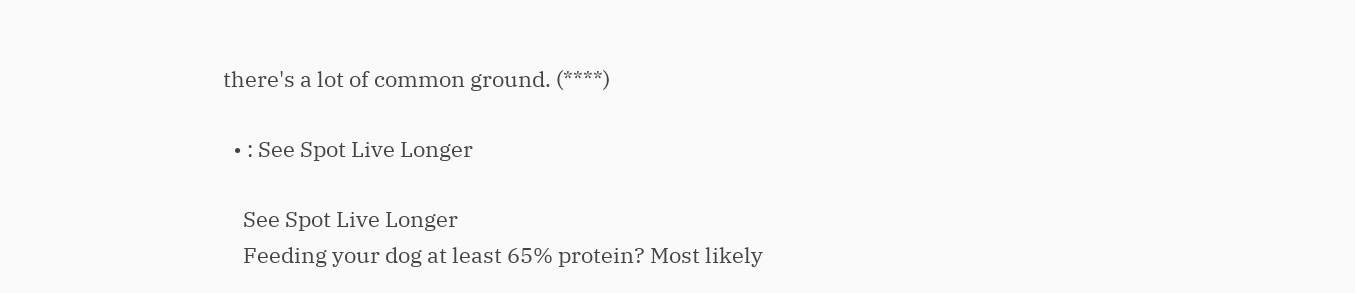there's a lot of common ground. (****)

  • : See Spot Live Longer

    See Spot Live Longer
    Feeding your dog at least 65% protein? Most likely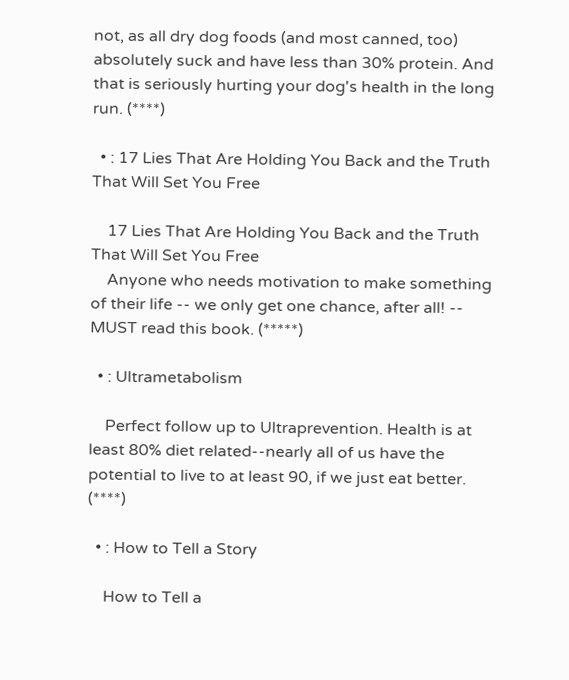not, as all dry dog foods (and most canned, too) absolutely suck and have less than 30% protein. And that is seriously hurting your dog's health in the long run. (****)

  • : 17 Lies That Are Holding You Back and the Truth That Will Set You Free

    17 Lies That Are Holding You Back and the Truth That Will Set You Free
    Anyone who needs motivation to make something of their life -- we only get one chance, after all! -- MUST read this book. (*****)

  • : Ultrametabolism

    Perfect follow up to Ultraprevention. Health is at least 80% diet related--nearly all of us have the potential to live to at least 90, if we just eat better. (****)

  • : How to Tell a Story

    How to Tell a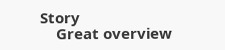Story
    Great overview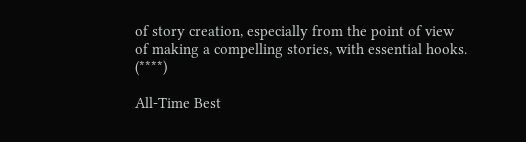of story creation, especially from the point of view of making a compelling stories, with essential hooks. (****)

All-Time Best